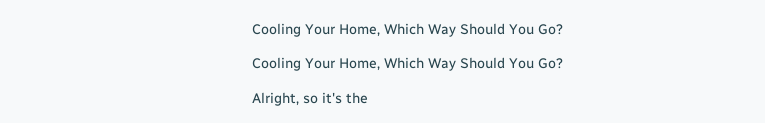Cooling Your Home, Which Way Should You Go?

Cooling Your Home, Which Way Should You Go?

Alright, so it's the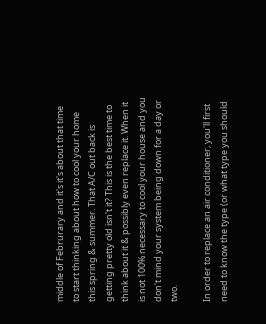middle of Februrary and it's it's about that time to start thinking about how to cool your home this spring & summer. That A/C out back is getting pretty old isn't it? This is the best time to think about it & possibly even replace it. When it is not 100% necessary to cool your house and you don't mind your system being down for a day or two.

In order to replace an air conditioner, you'll first need to know the type (or what type you should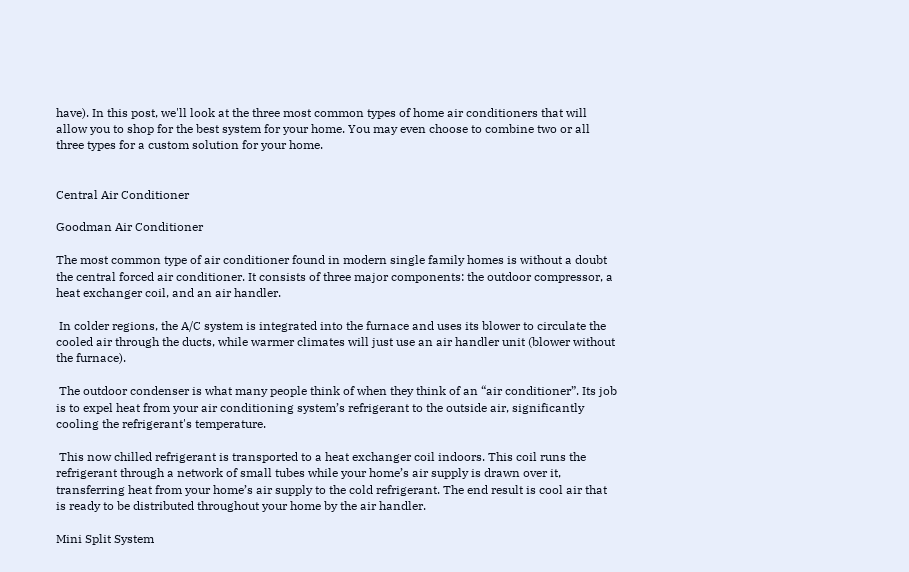have). In this post, we'll look at the three most common types of home air conditioners that will allow you to shop for the best system for your home. You may even choose to combine two or all three types for a custom solution for your home.


Central Air Conditioner

Goodman Air Conditioner

The most common type of air conditioner found in modern single family homes is without a doubt the central forced air conditioner. It consists of three major components: the outdoor compressor, a heat exchanger coil, and an air handler.

 In colder regions, the A/C system is integrated into the furnace and uses its blower to circulate the cooled air through the ducts, while warmer climates will just use an air handler unit (blower without the furnace).

 The outdoor condenser is what many people think of when they think of an “air conditioner”. Its job is to expel heat from your air conditioning system’s refrigerant to the outside air, significantly cooling the refrigerant's temperature.

 This now chilled refrigerant is transported to a heat exchanger coil indoors. This coil runs the refrigerant through a network of small tubes while your home’s air supply is drawn over it, transferring heat from your home’s air supply to the cold refrigerant. The end result is cool air that is ready to be distributed throughout your home by the air handler.

Mini Split System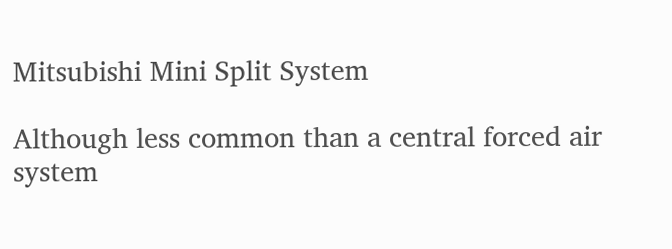Mitsubishi Mini Split System

Although less common than a central forced air system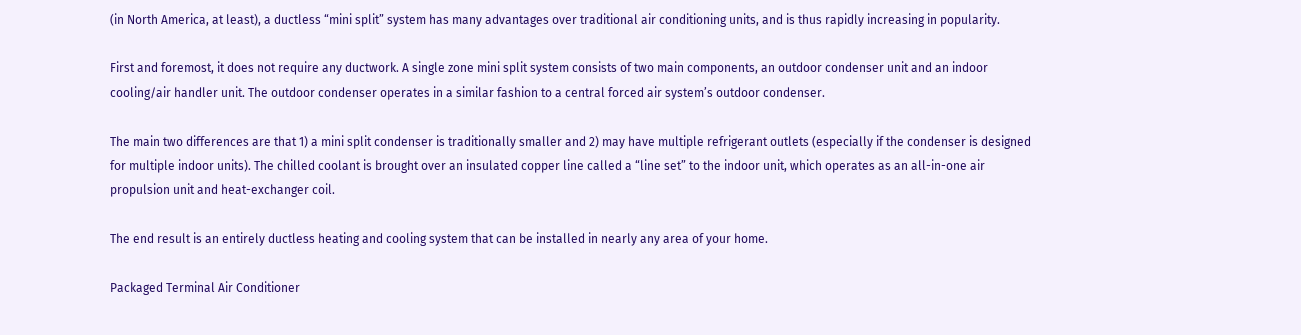(in North America, at least), a ductless “mini split” system has many advantages over traditional air conditioning units, and is thus rapidly increasing in popularity.

First and foremost, it does not require any ductwork. A single zone mini split system consists of two main components, an outdoor condenser unit and an indoor cooling/air handler unit. The outdoor condenser operates in a similar fashion to a central forced air system’s outdoor condenser.

The main two differences are that 1) a mini split condenser is traditionally smaller and 2) may have multiple refrigerant outlets (especially if the condenser is designed for multiple indoor units). The chilled coolant is brought over an insulated copper line called a “line set” to the indoor unit, which operates as an all-in-one air propulsion unit and heat-exchanger coil.

The end result is an entirely ductless heating and cooling system that can be installed in nearly any area of your home.

Packaged Terminal Air Conditioner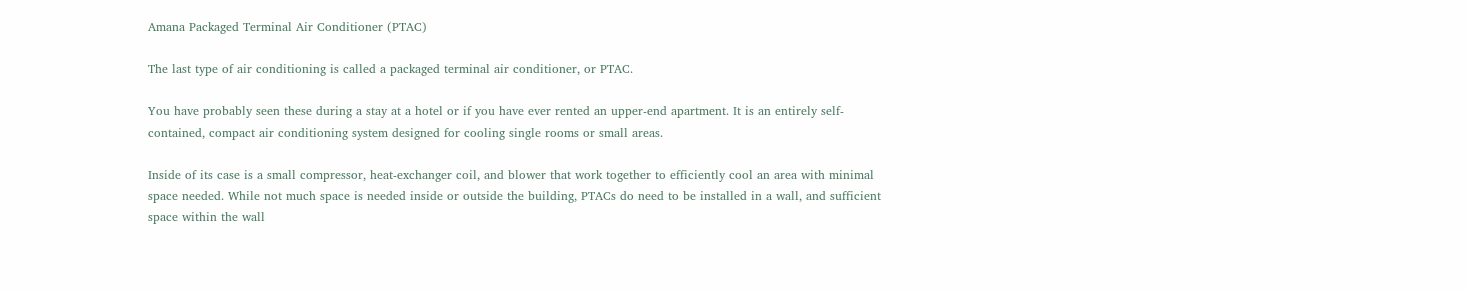Amana Packaged Terminal Air Conditioner (PTAC)

The last type of air conditioning is called a packaged terminal air conditioner, or PTAC.

You have probably seen these during a stay at a hotel or if you have ever rented an upper-end apartment. It is an entirely self-contained, compact air conditioning system designed for cooling single rooms or small areas.

Inside of its case is a small compressor, heat-exchanger coil, and blower that work together to efficiently cool an area with minimal space needed. While not much space is needed inside or outside the building, PTACs do need to be installed in a wall, and sufficient space within the wall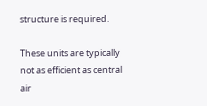structure is required.

These units are typically not as efficient as central air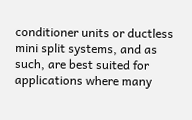conditioner units or ductless mini split systems, and as such, are best suited for applications where many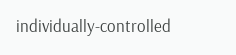individually-controlled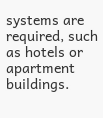systems are required, such as hotels or apartment buildings.